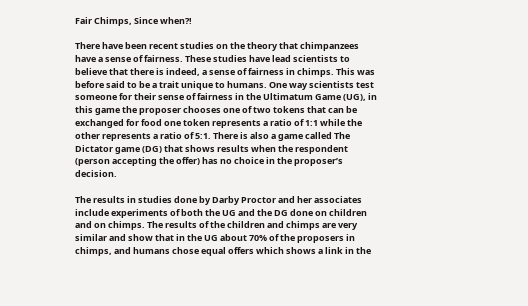Fair Chimps, Since when?!

There have been recent studies on the theory that chimpanzees have a sense of fairness. These studies have lead scientists to believe that there is indeed, a sense of fairness in chimps. This was before said to be a trait unique to humans. One way scientists test someone for their sense of fairness in the Ultimatum Game (UG), in this game the proposer chooses one of two tokens that can be exchanged for food one token represents a ratio of 1:1 while the other represents a ratio of 5:1. There is also a game called The Dictator game (DG) that shows results when the respondent (person accepting the offer) has no choice in the proposer’s decision.

The results in studies done by Darby Proctor and her associates include experiments of both the UG and the DG done on children and on chimps. The results of the children and chimps are very similar and show that in the UG about 70% of the proposers in chimps, and humans chose equal offers which shows a link in the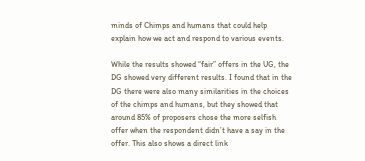minds of Chimps and humans that could help explain how we act and respond to various events.

While the results showed “fair” offers in the UG, the DG showed very different results. I found that in the DG there were also many similarities in the choices of the chimps and humans, but they showed that around 85% of proposers chose the more selfish offer when the respondent didn’t have a say in the offer. This also shows a direct link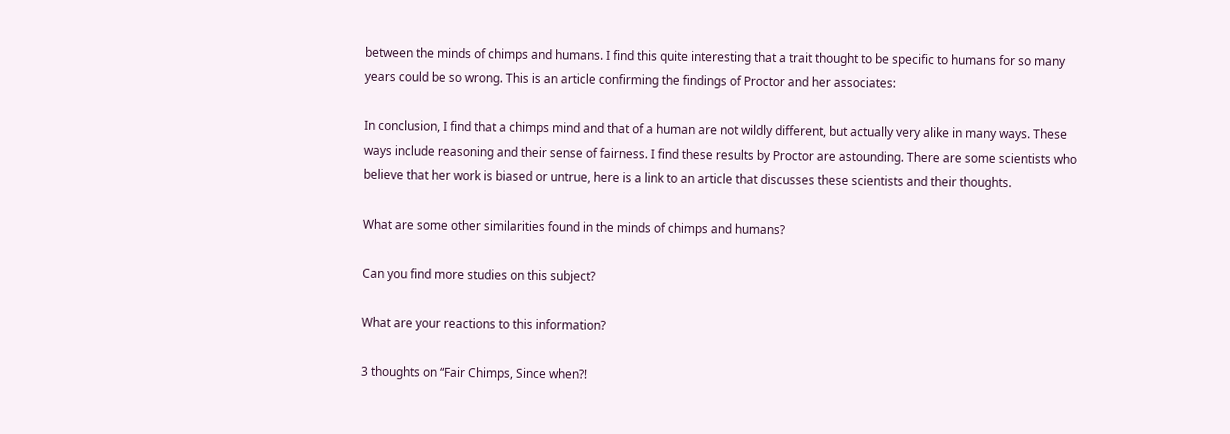between the minds of chimps and humans. I find this quite interesting that a trait thought to be specific to humans for so many years could be so wrong. This is an article confirming the findings of Proctor and her associates:

In conclusion, I find that a chimps mind and that of a human are not wildly different, but actually very alike in many ways. These ways include reasoning and their sense of fairness. I find these results by Proctor are astounding. There are some scientists who believe that her work is biased or untrue, here is a link to an article that discusses these scientists and their thoughts.

What are some other similarities found in the minds of chimps and humans?

Can you find more studies on this subject?

What are your reactions to this information?

3 thoughts on “Fair Chimps, Since when?!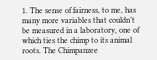1. The sense of fairness, to me, has many more variables that couldn’t be measured in a laboratory, one of which ties the chimp to its animal roots. The Chimpanzee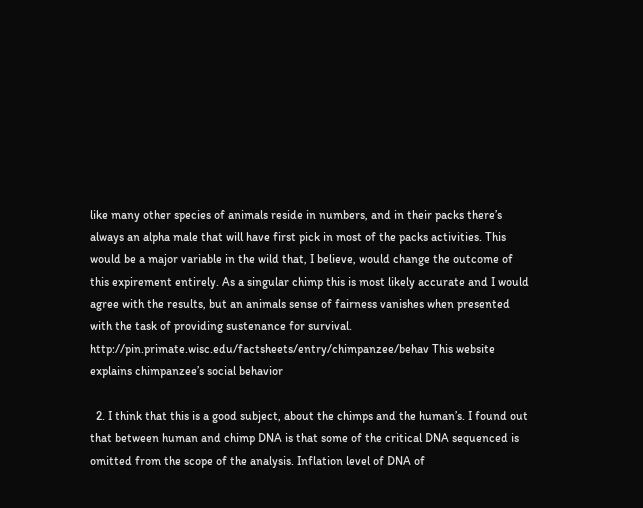like many other species of animals reside in numbers, and in their packs there’s always an alpha male that will have first pick in most of the packs activities. This would be a major variable in the wild that, I believe, would change the outcome of this expirement entirely. As a singular chimp this is most likely accurate and I would agree with the results, but an animals sense of fairness vanishes when presented with the task of providing sustenance for survival. http://pin.primate.wisc.edu/factsheets/entry/chimpanzee/behav This website explains chimpanzee’s social behavior

  2. I think that this is a good subject, about the chimps and the human’s. I found out that between human and chimp DNA is that some of the critical DNA sequenced is omitted from the scope of the analysis. Inflation level of DNA of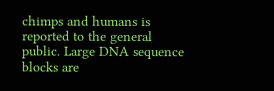chimps and humans is reported to the general public. Large DNA sequence blocks are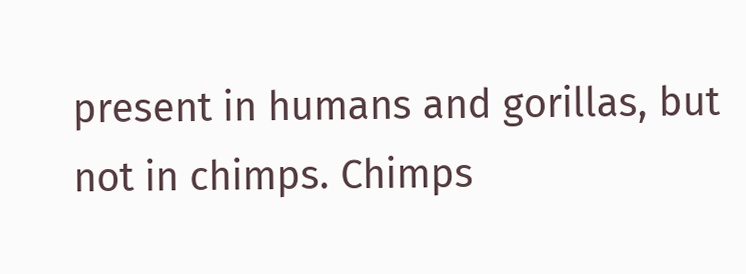present in humans and gorillas, but not in chimps. Chimps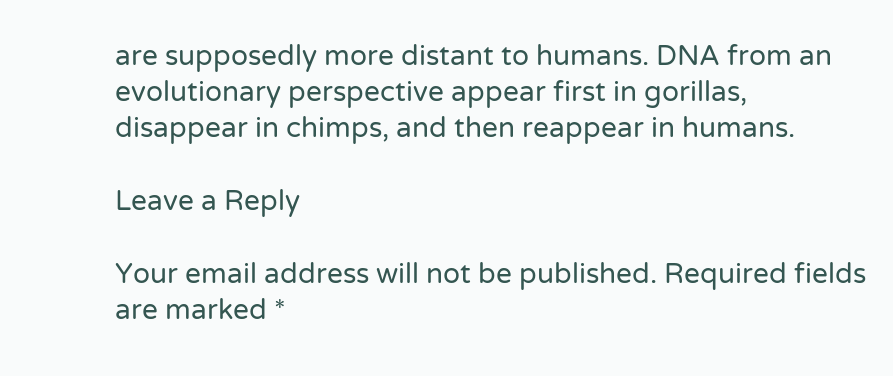are supposedly more distant to humans. DNA from an evolutionary perspective appear first in gorillas, disappear in chimps, and then reappear in humans.

Leave a Reply

Your email address will not be published. Required fields are marked *